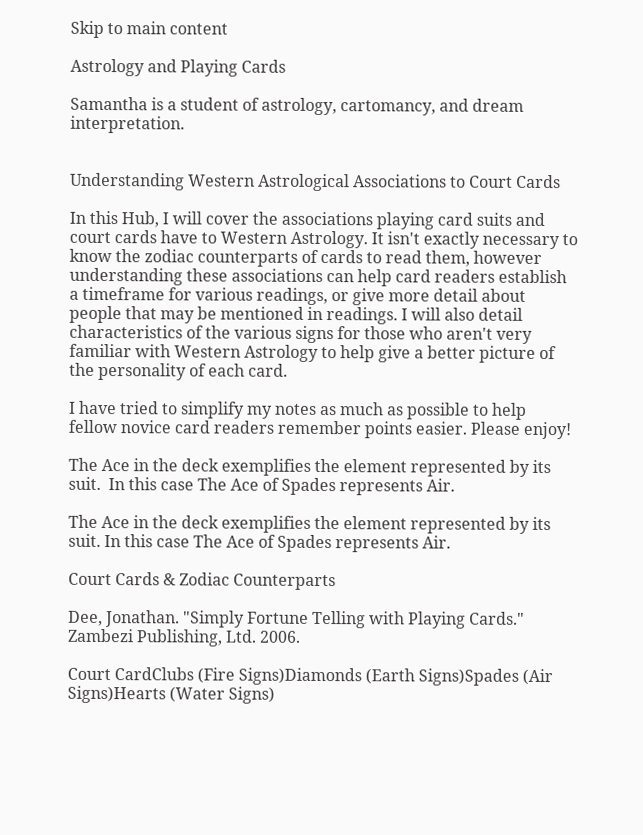Skip to main content

Astrology and Playing Cards

Samantha is a student of astrology, cartomancy, and dream interpretation.


Understanding Western Astrological Associations to Court Cards

In this Hub, I will cover the associations playing card suits and court cards have to Western Astrology. It isn't exactly necessary to know the zodiac counterparts of cards to read them, however understanding these associations can help card readers establish a timeframe for various readings, or give more detail about people that may be mentioned in readings. I will also detail characteristics of the various signs for those who aren't very familiar with Western Astrology to help give a better picture of the personality of each card.

I have tried to simplify my notes as much as possible to help fellow novice card readers remember points easier. Please enjoy!

The Ace in the deck exemplifies the element represented by its suit.  In this case The Ace of Spades represents Air.

The Ace in the deck exemplifies the element represented by its suit. In this case The Ace of Spades represents Air.

Court Cards & Zodiac Counterparts

Dee, Jonathan. "Simply Fortune Telling with Playing Cards." Zambezi Publishing, Ltd. 2006.

Court CardClubs (Fire Signs)Diamonds (Earth Signs)Spades (Air Signs)Hearts (Water Signs)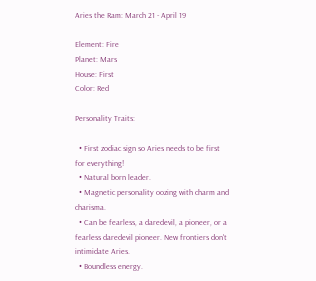Aries the Ram: March 21 - April 19

Element: Fire
Planet: Mars
House: First
Color: Red

Personality Traits:

  • First zodiac sign so Aries needs to be first for everything!
  • Natural born leader.
  • Magnetic personality oozing with charm and charisma.
  • Can be fearless, a daredevil, a pioneer, or a fearless daredevil pioneer. New frontiers don't intimidate Aries.
  • Boundless energy.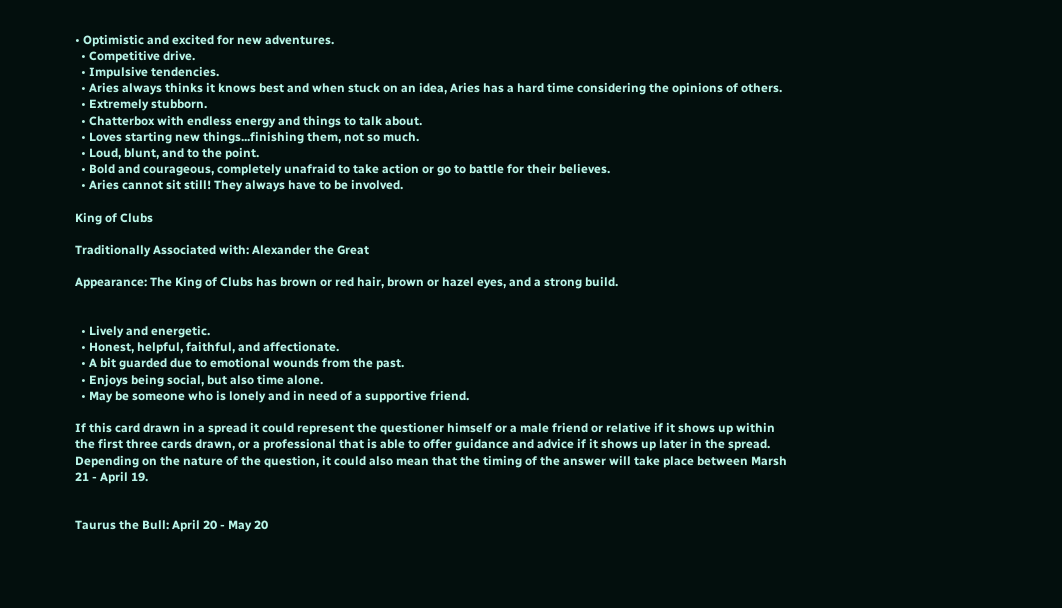• Optimistic and excited for new adventures.
  • Competitive drive.
  • Impulsive tendencies.
  • Aries always thinks it knows best and when stuck on an idea, Aries has a hard time considering the opinions of others.
  • Extremely stubborn.
  • Chatterbox with endless energy and things to talk about.
  • Loves starting new things...finishing them, not so much.
  • Loud, blunt, and to the point.
  • Bold and courageous, completely unafraid to take action or go to battle for their believes.
  • Aries cannot sit still! They always have to be involved.

King of Clubs

Traditionally Associated with: Alexander the Great

Appearance: The King of Clubs has brown or red hair, brown or hazel eyes, and a strong build.


  • Lively and energetic.
  • Honest, helpful, faithful, and affectionate.
  • A bit guarded due to emotional wounds from the past.
  • Enjoys being social, but also time alone.
  • May be someone who is lonely and in need of a supportive friend.

If this card drawn in a spread it could represent the questioner himself or a male friend or relative if it shows up within the first three cards drawn, or a professional that is able to offer guidance and advice if it shows up later in the spread. Depending on the nature of the question, it could also mean that the timing of the answer will take place between Marsh 21 - April 19.


Taurus the Bull: April 20 - May 20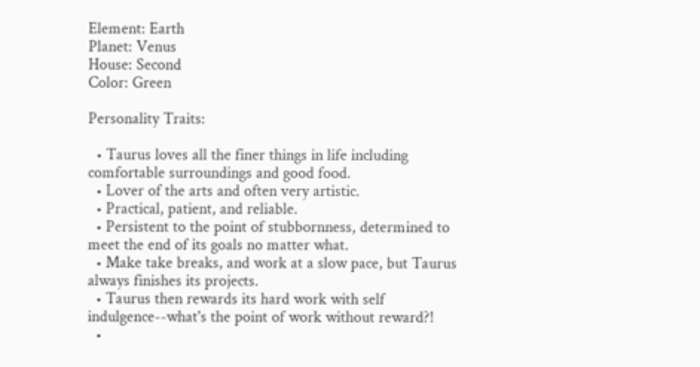Element: Earth
Planet: Venus
House: Second
Color: Green

Personality Traits:

  • Taurus loves all the finer things in life including comfortable surroundings and good food.
  • Lover of the arts and often very artistic.
  • Practical, patient, and reliable.
  • Persistent to the point of stubbornness, determined to meet the end of its goals no matter what.
  • Make take breaks, and work at a slow pace, but Taurus always finishes its projects.
  • Taurus then rewards its hard work with self indulgence--what's the point of work without reward?!
  •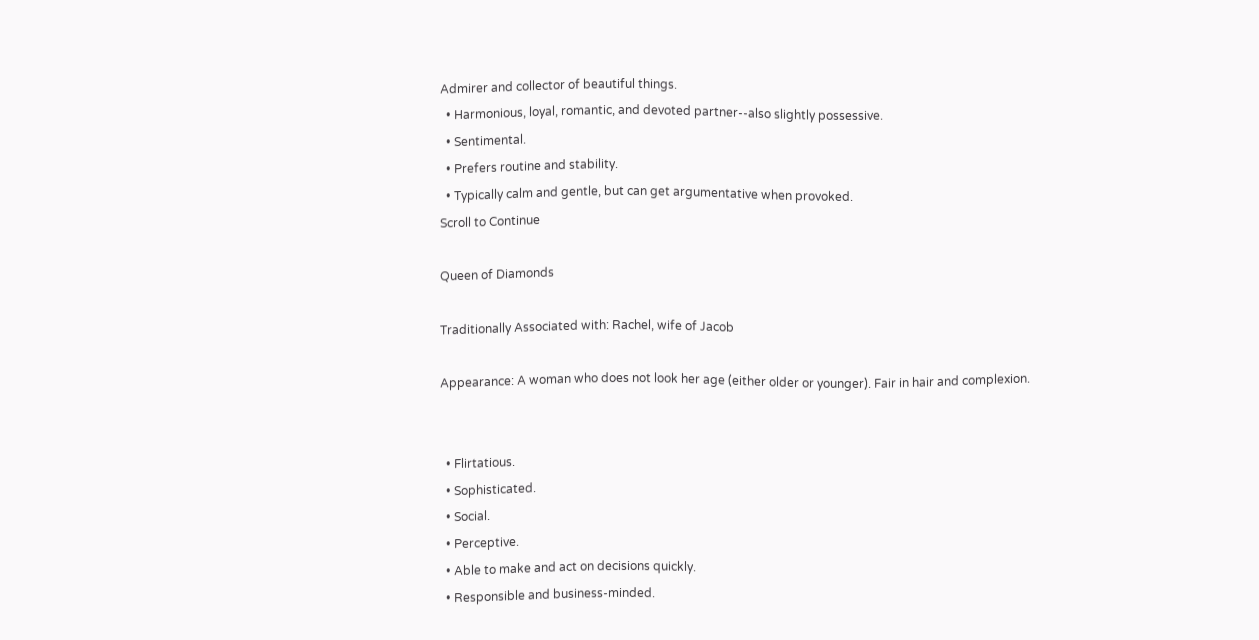Admirer and collector of beautiful things.
  • Harmonious, loyal, romantic, and devoted partner--also slightly possessive.
  • Sentimental.
  • Prefers routine and stability.
  • Typically calm and gentle, but can get argumentative when provoked.
Scroll to Continue

Queen of Diamonds

Traditionally Associated with: Rachel, wife of Jacob

Appearance: A woman who does not look her age (either older or younger). Fair in hair and complexion.


  • Flirtatious.
  • Sophisticated.
  • Social.
  • Perceptive.
  • Able to make and act on decisions quickly.
  • Responsible and business-minded.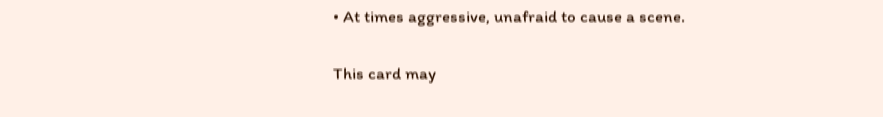• At times aggressive, unafraid to cause a scene.

This card may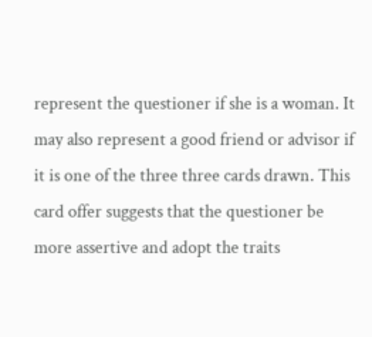represent the questioner if she is a woman. It may also represent a good friend or advisor if it is one of the three three cards drawn. This card offer suggests that the questioner be more assertive and adopt the traits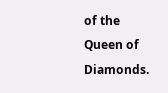of the Queen of Diamonds.